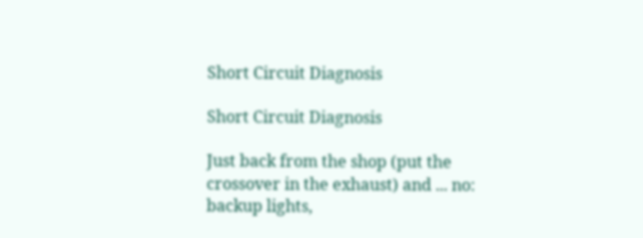Short Circuit Diagnosis

Short Circuit Diagnosis

Just back from the shop (put the crossover in the exhaust) and ... no: backup lights,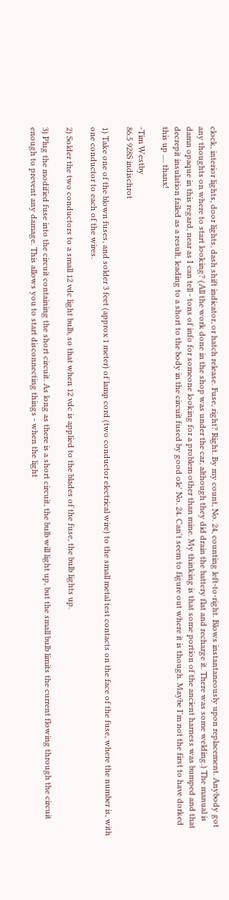clock, interior lights, door lights, dash shift indicator, or hatch release. Fuse, right? Right. By my count, No. 24, counting left-to-right. Blows instantaneously upon replacement. Anybody got any thoughts on where to start looking? (All the work done in the shop was under the car, although they did drain the battery flat and recharge it. There was some welding.) The manual is damn opaque in this regard, near as I can tell - tons of info for someone looking for a problem other than mine. My thinking is that some portion of the ancient harness was bumped and that decrepit insulation failed as a result, leading to a short to the body in the circuit fused by good ole' No. 24. Can't seem to figure out where it is though. Maybe I'm not the first to have dorked this up .... thanx!

-Tim Westby
86.5 928S indischrot

1) Take one of the blown fuses, and solder 3 feet (approx 1 meter) of lamp cord (two conductor electrical wire) to the small metal test contacts on the face of the fuse, where the number is, with one conductor to each of the wires.

2) Solder the two conductors to a small 12 vdc light bulb, so that when 12 vdc is applied to the blades of the fuse, the bulb lights up.

3) Plug the modified fuse into the circuit containing the short circuit. As long as there is a short circuit, the bulb will light up, but the small bulb limits the current flowing through the circuit enough to prevent any damage. This allows you to start disconnecting things - when the light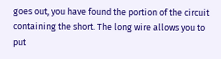goes out, you have found the portion of the circuit containing the short. The long wire allows you to put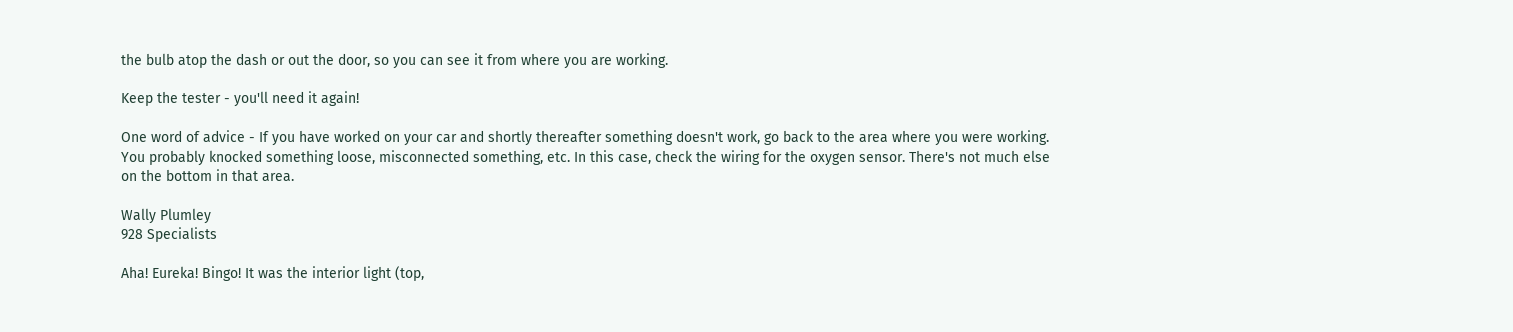the bulb atop the dash or out the door, so you can see it from where you are working.

Keep the tester - you'll need it again!

One word of advice - If you have worked on your car and shortly thereafter something doesn't work, go back to the area where you were working. You probably knocked something loose, misconnected something, etc. In this case, check the wiring for the oxygen sensor. There's not much else on the bottom in that area.

Wally Plumley
928 Specialists

Aha! Eureka! Bingo! It was the interior light (top,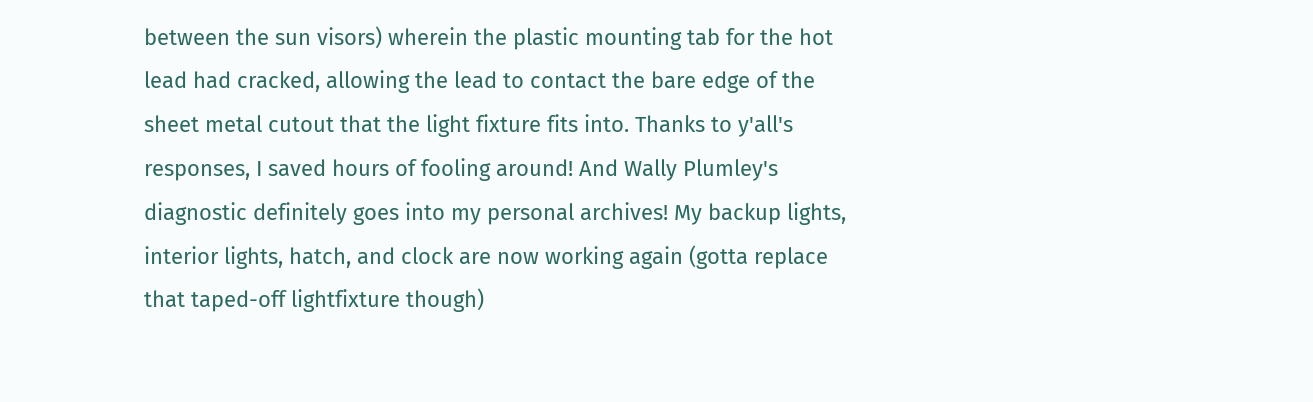between the sun visors) wherein the plastic mounting tab for the hot lead had cracked, allowing the lead to contact the bare edge of the sheet metal cutout that the light fixture fits into. Thanks to y'all's responses, I saved hours of fooling around! And Wally Plumley's diagnostic definitely goes into my personal archives! My backup lights, interior lights, hatch, and clock are now working again (gotta replace that taped-off lightfixture though)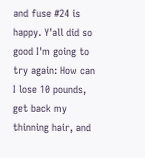and fuse #24 is happy. Y'all did so good I'm going to try again: How can I lose 10 pounds, get back my thinning hair, and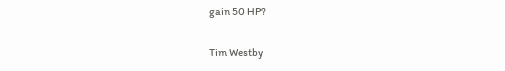gain 50 HP?

Tim Westby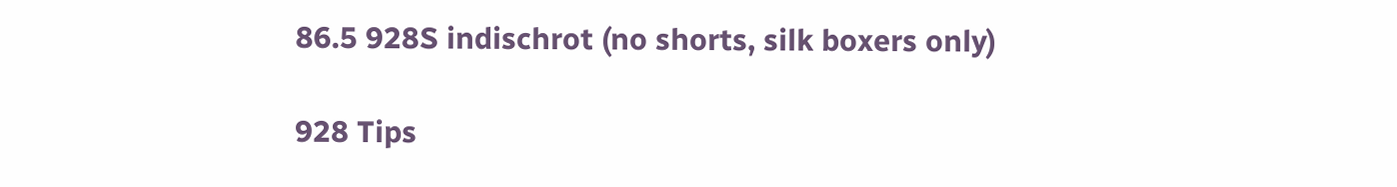86.5 928S indischrot (no shorts, silk boxers only)

928 Tips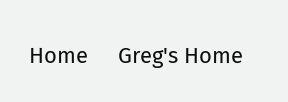Home     Greg's Home